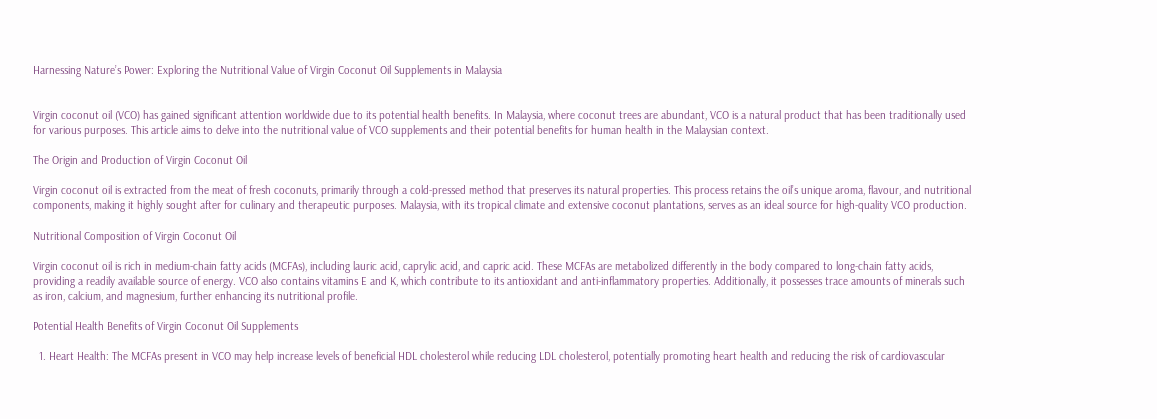Harnessing Nature’s Power: Exploring the Nutritional Value of Virgin Coconut Oil Supplements in Malaysia


Virgin coconut oil (VCO) has gained significant attention worldwide due to its potential health benefits. In Malaysia, where coconut trees are abundant, VCO is a natural product that has been traditionally used for various purposes. This article aims to delve into the nutritional value of VCO supplements and their potential benefits for human health in the Malaysian context.

The Origin and Production of Virgin Coconut Oil

Virgin coconut oil is extracted from the meat of fresh coconuts, primarily through a cold-pressed method that preserves its natural properties. This process retains the oil’s unique aroma, flavour, and nutritional components, making it highly sought after for culinary and therapeutic purposes. Malaysia, with its tropical climate and extensive coconut plantations, serves as an ideal source for high-quality VCO production.

Nutritional Composition of Virgin Coconut Oil

Virgin coconut oil is rich in medium-chain fatty acids (MCFAs), including lauric acid, caprylic acid, and capric acid. These MCFAs are metabolized differently in the body compared to long-chain fatty acids, providing a readily available source of energy. VCO also contains vitamins E and K, which contribute to its antioxidant and anti-inflammatory properties. Additionally, it possesses trace amounts of minerals such as iron, calcium, and magnesium, further enhancing its nutritional profile.

Potential Health Benefits of Virgin Coconut Oil Supplements

  1. Heart Health: The MCFAs present in VCO may help increase levels of beneficial HDL cholesterol while reducing LDL cholesterol, potentially promoting heart health and reducing the risk of cardiovascular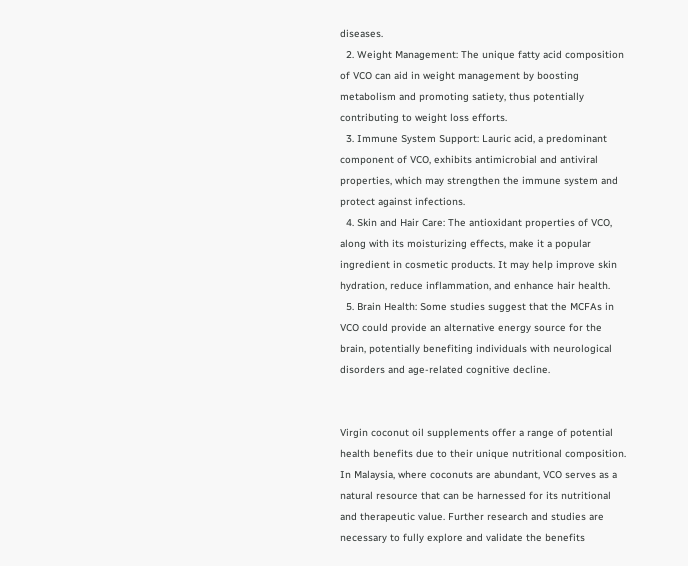diseases.
  2. Weight Management: The unique fatty acid composition of VCO can aid in weight management by boosting metabolism and promoting satiety, thus potentially contributing to weight loss efforts.
  3. Immune System Support: Lauric acid, a predominant component of VCO, exhibits antimicrobial and antiviral properties, which may strengthen the immune system and protect against infections.
  4. Skin and Hair Care: The antioxidant properties of VCO, along with its moisturizing effects, make it a popular ingredient in cosmetic products. It may help improve skin hydration, reduce inflammation, and enhance hair health.
  5. Brain Health: Some studies suggest that the MCFAs in VCO could provide an alternative energy source for the brain, potentially benefiting individuals with neurological disorders and age-related cognitive decline.


Virgin coconut oil supplements offer a range of potential health benefits due to their unique nutritional composition. In Malaysia, where coconuts are abundant, VCO serves as a natural resource that can be harnessed for its nutritional and therapeutic value. Further research and studies are necessary to fully explore and validate the benefits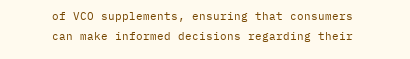of VCO supplements, ensuring that consumers can make informed decisions regarding their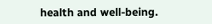health and well-being.